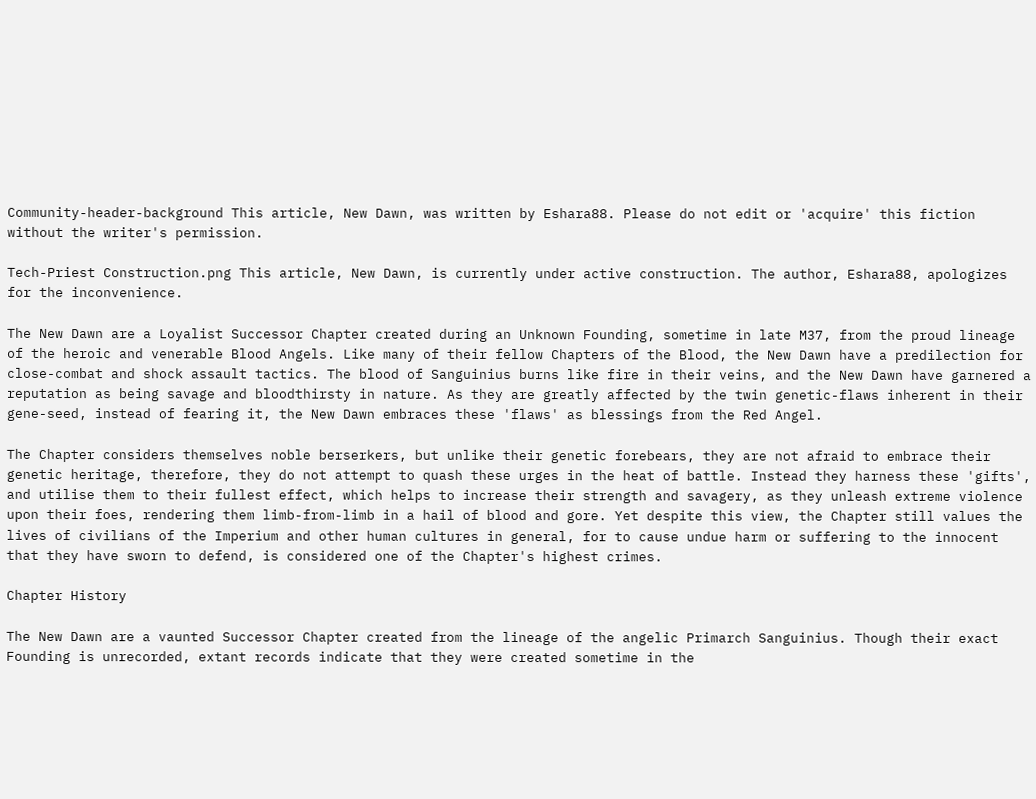Community-header-background This article, New Dawn, was written by Eshara88. Please do not edit or 'acquire' this fiction without the writer's permission.

Tech-Priest Construction.png This article, New Dawn, is currently under active construction. The author, Eshara88, apologizes for the inconvenience.

The New Dawn are a Loyalist Successor Chapter created during an Unknown Founding, sometime in late M37, from the proud lineage of the heroic and venerable Blood Angels. Like many of their fellow Chapters of the Blood, the New Dawn have a predilection for close-combat and shock assault tactics. The blood of Sanguinius burns like fire in their veins, and the New Dawn have garnered a reputation as being savage and bloodthirsty in nature. As they are greatly affected by the twin genetic-flaws inherent in their gene-seed, instead of fearing it, the New Dawn embraces these 'flaws' as blessings from the Red Angel.

The Chapter considers themselves noble berserkers, but unlike their genetic forebears, they are not afraid to embrace their genetic heritage, therefore, they do not attempt to quash these urges in the heat of battle. Instead they harness these 'gifts', and utilise them to their fullest effect, which helps to increase their strength and savagery, as they unleash extreme violence upon their foes, rendering them limb-from-limb in a hail of blood and gore. Yet despite this view, the Chapter still values the lives of civilians of the Imperium and other human cultures in general, for to cause undue harm or suffering to the innocent that they have sworn to defend, is considered one of the Chapter's highest crimes.

Chapter History

The New Dawn are a vaunted Successor Chapter created from the lineage of the angelic Primarch Sanguinius. Though their exact Founding is unrecorded, extant records indicate that they were created sometime in the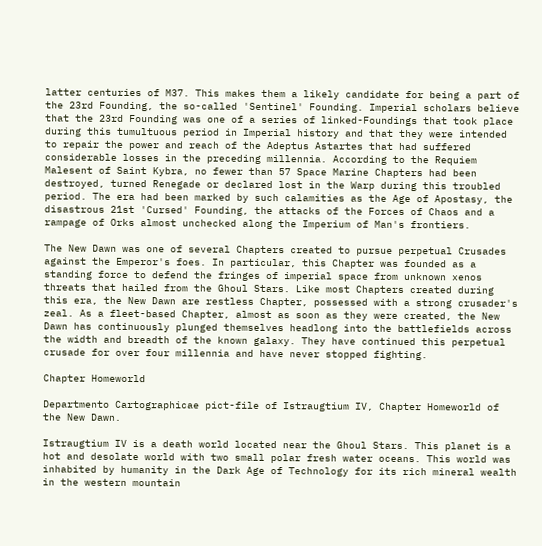latter centuries of M37. This makes them a likely candidate for being a part of the 23rd Founding, the so-called 'Sentinel' Founding. Imperial scholars believe that the 23rd Founding was one of a series of linked-Foundings that took place during this tumultuous period in Imperial history and that they were intended to repair the power and reach of the Adeptus Astartes that had suffered considerable losses in the preceding millennia. According to the Requiem Malesent of Saint Kybra, no fewer than 57 Space Marine Chapters had been destroyed, turned Renegade or declared lost in the Warp during this troubled period. The era had been marked by such calamities as the Age of Apostasy, the disastrous 21st 'Cursed' Founding, the attacks of the Forces of Chaos and a rampage of Orks almost unchecked along the Imperium of Man's frontiers.

The New Dawn was one of several Chapters created to pursue perpetual Crusades against the Emperor's foes. In particular, this Chapter was founded as a standing force to defend the fringes of imperial space from unknown xenos threats that hailed from the Ghoul Stars. Like most Chapters created during this era, the New Dawn are restless Chapter, possessed with a strong crusader's zeal. As a fleet-based Chapter, almost as soon as they were created, the New Dawn has continuously plunged themselves headlong into the battlefields across the width and breadth of the known galaxy. They have continued this perpetual crusade for over four millennia and have never stopped fighting.

Chapter Homeworld

Departmento Cartographicae pict-file of Istraugtium IV, Chapter Homeworld of the New Dawn.

Istraugtium IV is a death world located near the Ghoul Stars. This planet is a hot and desolate world with two small polar fresh water oceans. This world was inhabited by humanity in the Dark Age of Technology for its rich mineral wealth in the western mountain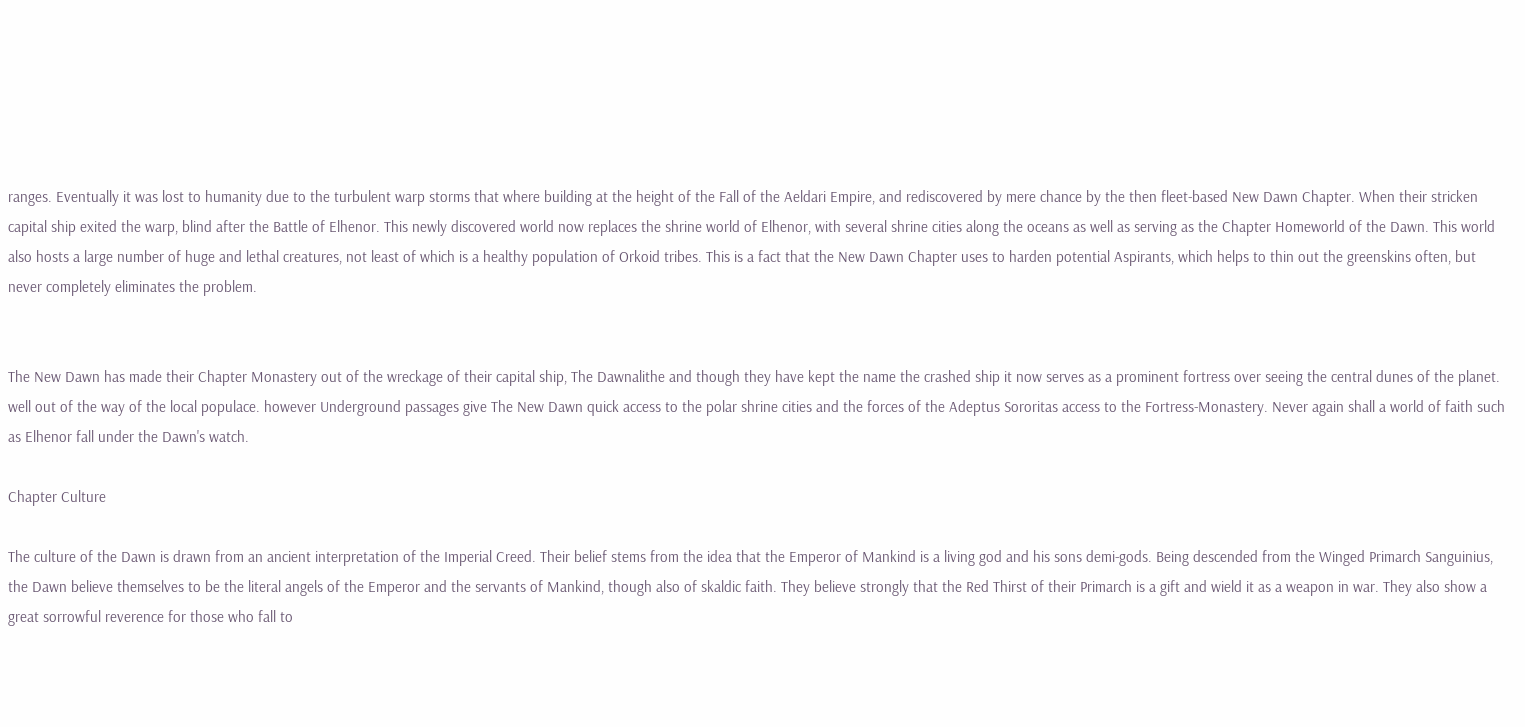ranges. Eventually it was lost to humanity due to the turbulent warp storms that where building at the height of the Fall of the Aeldari Empire, and rediscovered by mere chance by the then fleet-based New Dawn Chapter. When their stricken capital ship exited the warp, blind after the Battle of Elhenor. This newly discovered world now replaces the shrine world of Elhenor, with several shrine cities along the oceans as well as serving as the Chapter Homeworld of the Dawn. This world also hosts a large number of huge and lethal creatures, not least of which is a healthy population of Orkoid tribes. This is a fact that the New Dawn Chapter uses to harden potential Aspirants, which helps to thin out the greenskins often, but never completely eliminates the problem.


The New Dawn has made their Chapter Monastery out of the wreckage of their capital ship, The Dawnalithe and though they have kept the name the crashed ship it now serves as a prominent fortress over seeing the central dunes of the planet. well out of the way of the local populace. however Underground passages give The New Dawn quick access to the polar shrine cities and the forces of the Adeptus Sororitas access to the Fortress-Monastery. Never again shall a world of faith such as Elhenor fall under the Dawn's watch.

Chapter Culture

The culture of the Dawn is drawn from an ancient interpretation of the Imperial Creed. Their belief stems from the idea that the Emperor of Mankind is a living god and his sons demi-gods. Being descended from the Winged Primarch Sanguinius, the Dawn believe themselves to be the literal angels of the Emperor and the servants of Mankind, though also of skaldic faith. They believe strongly that the Red Thirst of their Primarch is a gift and wield it as a weapon in war. They also show a great sorrowful reverence for those who fall to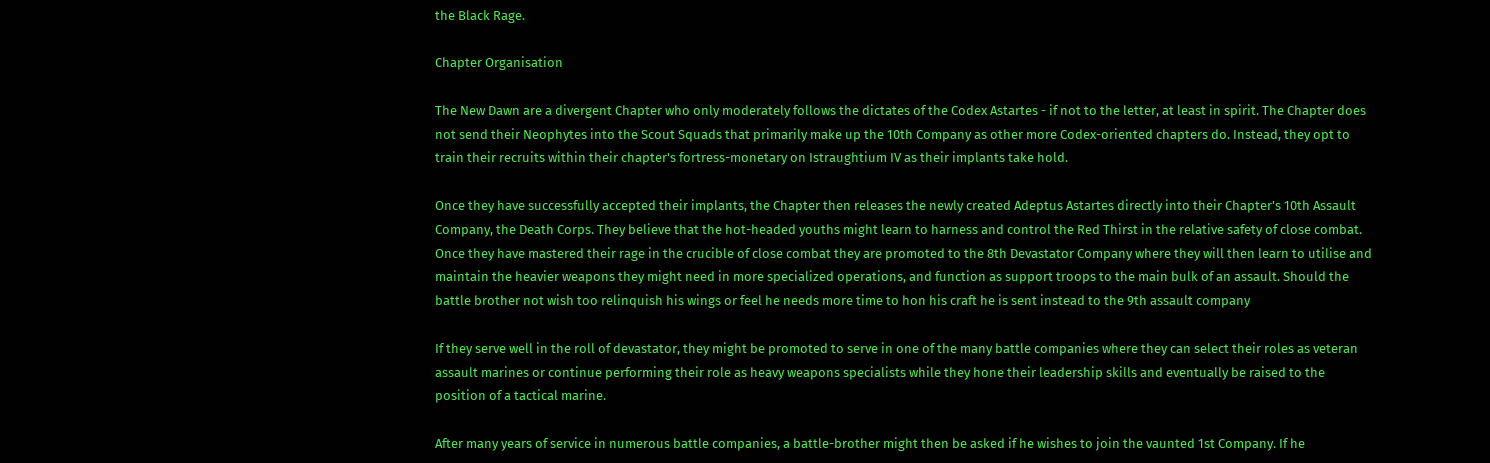the Black Rage.

Chapter Organisation

The New Dawn are a divergent Chapter who only moderately follows the dictates of the Codex Astartes - if not to the letter, at least in spirit. The Chapter does not send their Neophytes into the Scout Squads that primarily make up the 10th Company as other more Codex-oriented chapters do. Instead, they opt to train their recruits within their chapter's fortress-monetary on Istraughtium IV as their implants take hold.

Once they have successfully accepted their implants, the Chapter then releases the newly created Adeptus Astartes directly into their Chapter's 10th Assault Company, the Death Corps. They believe that the hot-headed youths might learn to harness and control the Red Thirst in the relative safety of close combat. Once they have mastered their rage in the crucible of close combat they are promoted to the 8th Devastator Company where they will then learn to utilise and maintain the heavier weapons they might need in more specialized operations, and function as support troops to the main bulk of an assault. Should the battle brother not wish too relinquish his wings or feel he needs more time to hon his craft he is sent instead to the 9th assault company

If they serve well in the roll of devastator, they might be promoted to serve in one of the many battle companies where they can select their roles as veteran assault marines or continue performing their role as heavy weapons specialists while they hone their leadership skills and eventually be raised to the position of a tactical marine.

After many years of service in numerous battle companies, a battle-brother might then be asked if he wishes to join the vaunted 1st Company. If he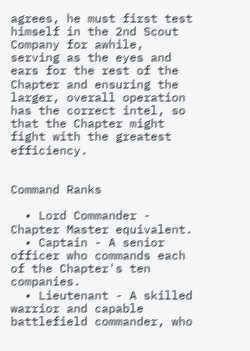agrees, he must first test himself in the 2nd Scout Company for awhile, serving as the eyes and ears for the rest of the Chapter and ensuring the larger, overall operation has the correct intel, so that the Chapter might fight with the greatest efficiency.


Command Ranks

  • Lord Commander - Chapter Master equivalent.
  • Captain - A senior officer who commands each of the Chapter's ten companies.
  • Lieutenant - A skilled warrior and capable battlefield commander, who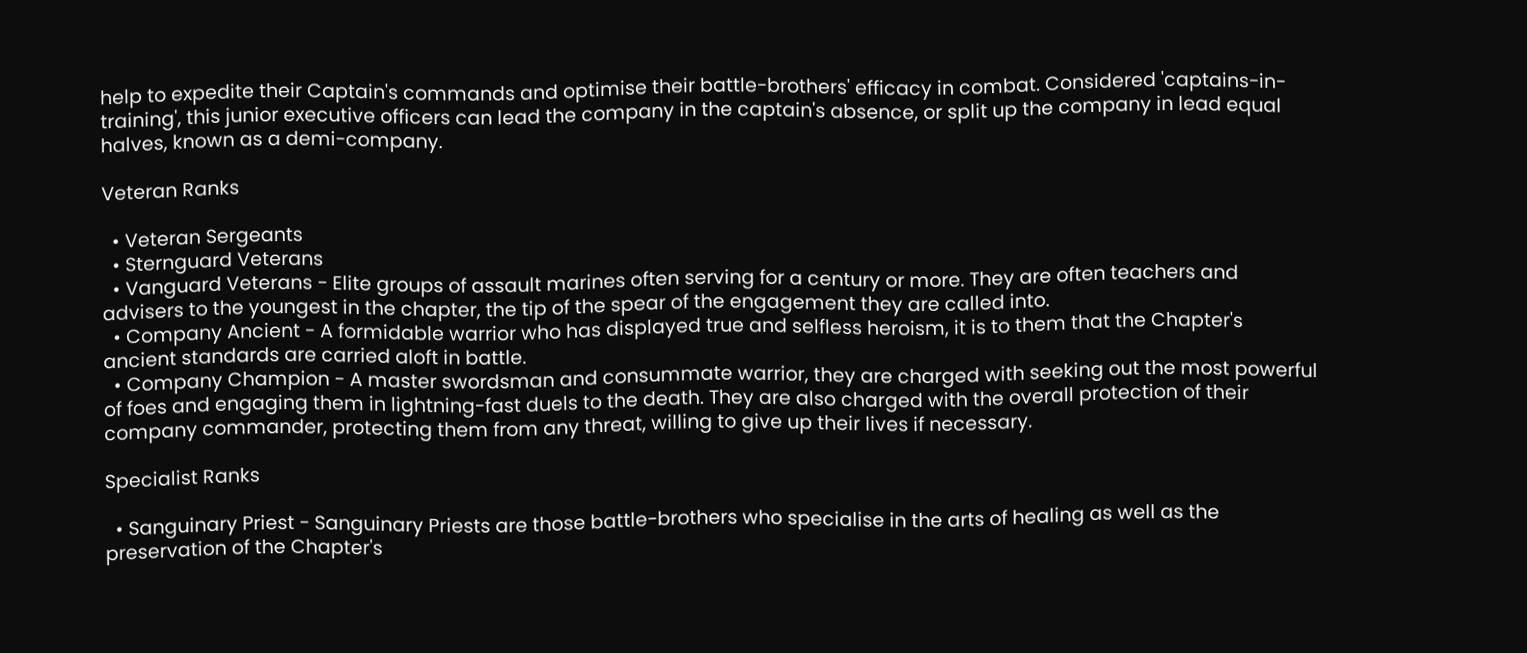help to expedite their Captain's commands and optimise their battle-brothers' efficacy in combat. Considered 'captains-in-training', this junior executive officers can lead the company in the captain's absence, or split up the company in lead equal halves, known as a demi-company.

Veteran Ranks

  • Veteran Sergeants
  • Sternguard Veterans
  • Vanguard Veterans - Elite groups of assault marines often serving for a century or more. They are often teachers and advisers to the youngest in the chapter, the tip of the spear of the engagement they are called into.
  • Company Ancient - A formidable warrior who has displayed true and selfless heroism, it is to them that the Chapter's ancient standards are carried aloft in battle.
  • Company Champion - A master swordsman and consummate warrior, they are charged with seeking out the most powerful of foes and engaging them in lightning-fast duels to the death. They are also charged with the overall protection of their company commander, protecting them from any threat, willing to give up their lives if necessary.

Specialist Ranks

  • Sanguinary Priest - Sanguinary Priests are those battle-brothers who specialise in the arts of healing as well as the preservation of the Chapter's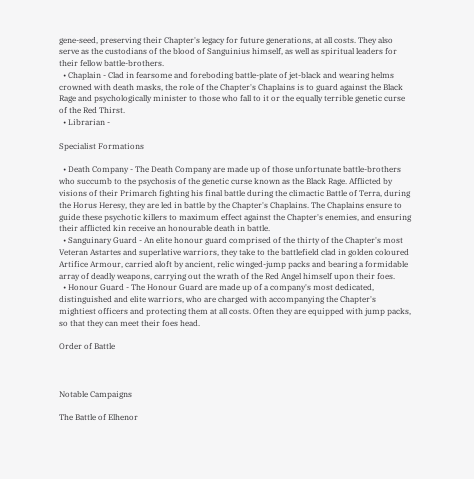gene-seed, preserving their Chapter's legacy for future generations, at all costs. They also serve as the custodians of the blood of Sanguinius himself, as well as spiritual leaders for their fellow battle-brothers.
  • Chaplain - Clad in fearsome and foreboding battle-plate of jet-black and wearing helms crowned with death masks, the role of the Chapter's Chaplains is to guard against the Black Rage and psychologically minister to those who fall to it or the equally terrible genetic curse of the Red Thirst.
  • Librarian -

Specialist Formations

  • Death Company - The Death Company are made up of those unfortunate battle-brothers who succumb to the psychosis of the genetic curse known as the Black Rage. Afflicted by visions of their Primarch fighting his final battle during the climactic Battle of Terra, during the Horus Heresy, they are led in battle by the Chapter's Chaplains. The Chaplains ensure to guide these psychotic killers to maximum effect against the Chapter's enemies, and ensuring their afflicted kin receive an honourable death in battle.
  • Sanguinary Guard - An elite honour guard comprised of the thirty of the Chapter's most Veteran Astartes and superlative warriors, they take to the battlefield clad in golden coloured Artifice Armour, carried aloft by ancient, relic winged-jump packs and bearing a formidable array of deadly weapons, carrying out the wrath of the Red Angel himself upon their foes.
  • Honour Guard - The Honour Guard are made up of a company's most dedicated, distinguished and elite warriors, who are charged with accompanying the Chapter's mightiest officers and protecting them at all costs. Often they are equipped with jump packs, so that they can meet their foes head.

Order of Battle



Notable Campaigns

The Battle of Elhenor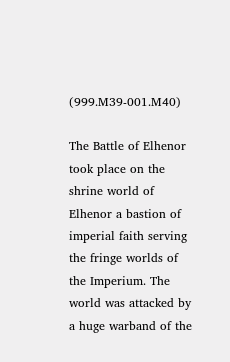(999.M39-001.M40)

The Battle of Elhenor took place on the shrine world of Elhenor a bastion of imperial faith serving the fringe worlds of the Imperium. The world was attacked by a huge warband of the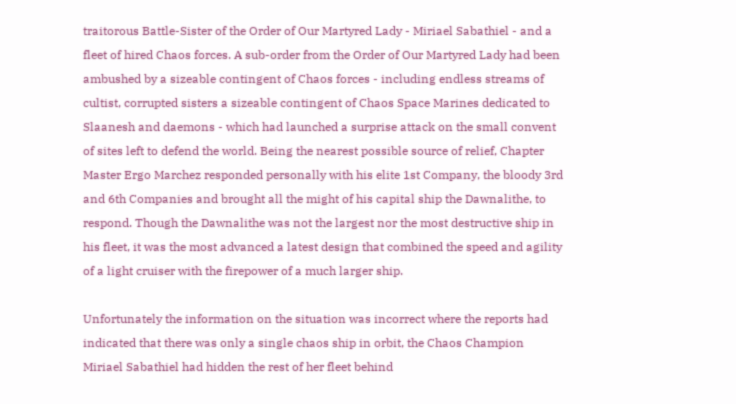traitorous Battle-Sister of the Order of Our Martyred Lady - Miriael Sabathiel - and a fleet of hired Chaos forces. A sub-order from the Order of Our Martyred Lady had been ambushed by a sizeable contingent of Chaos forces - including endless streams of cultist, corrupted sisters a sizeable contingent of Chaos Space Marines dedicated to Slaanesh and daemons - which had launched a surprise attack on the small convent of sites left to defend the world. Being the nearest possible source of relief, Chapter Master Ergo Marchez responded personally with his elite 1st Company, the bloody 3rd and 6th Companies and brought all the might of his capital ship the Dawnalithe, to respond. Though the Dawnalithe was not the largest nor the most destructive ship in his fleet, it was the most advanced a latest design that combined the speed and agility of a light cruiser with the firepower of a much larger ship.

Unfortunately the information on the situation was incorrect where the reports had indicated that there was only a single chaos ship in orbit, the Chaos Champion Miriael Sabathiel had hidden the rest of her fleet behind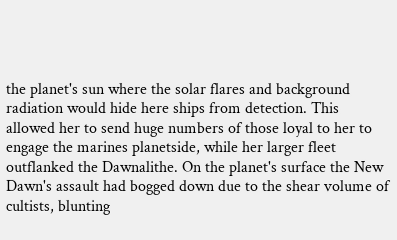the planet's sun where the solar flares and background radiation would hide here ships from detection. This allowed her to send huge numbers of those loyal to her to engage the marines planetside, while her larger fleet outflanked the Dawnalithe. On the planet's surface the New Dawn's assault had bogged down due to the shear volume of cultists, blunting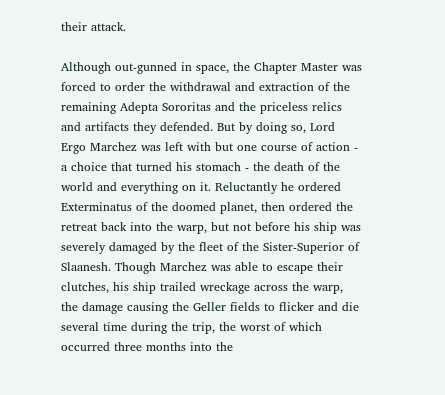their attack.

Although out-gunned in space, the Chapter Master was forced to order the withdrawal and extraction of the remaining Adepta Sororitas and the priceless relics and artifacts they defended. But by doing so, Lord Ergo Marchez was left with but one course of action - a choice that turned his stomach - the death of the world and everything on it. Reluctantly he ordered Exterminatus of the doomed planet, then ordered the retreat back into the warp, but not before his ship was severely damaged by the fleet of the Sister-Superior of Slaanesh. Though Marchez was able to escape their clutches, his ship trailed wreckage across the warp, the damage causing the Geller fields to flicker and die several time during the trip, the worst of which occurred three months into the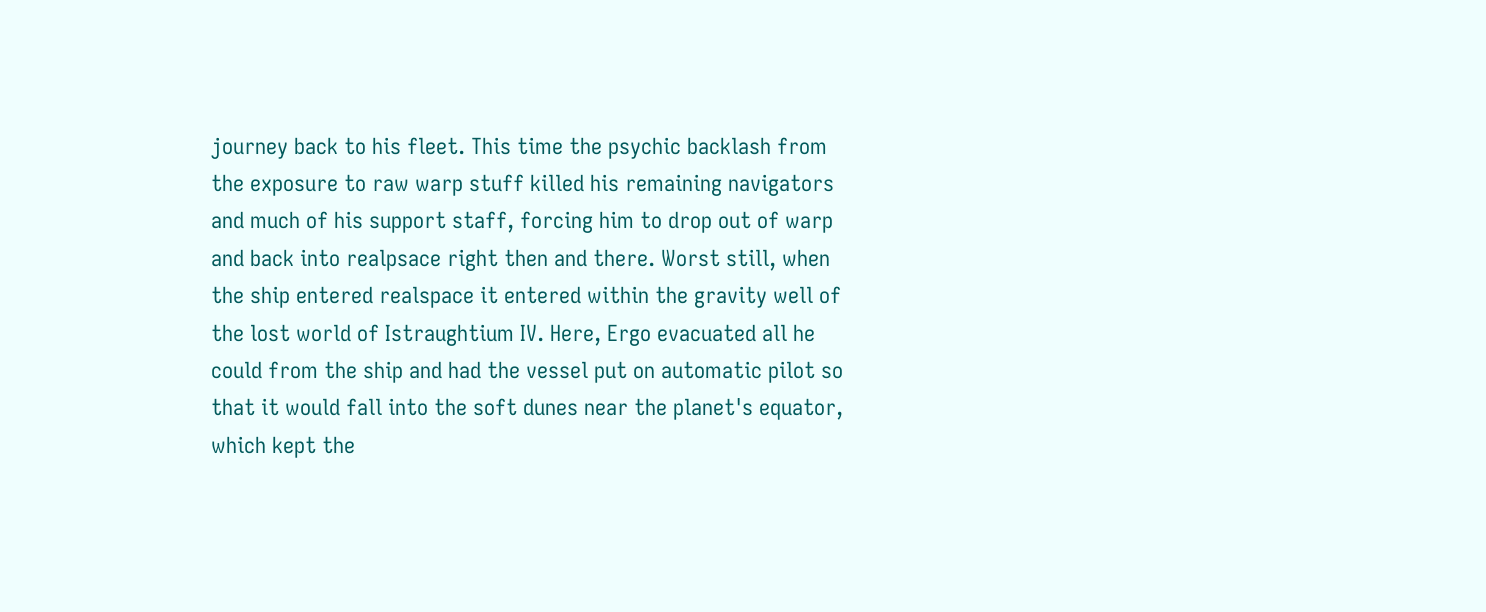journey back to his fleet. This time the psychic backlash from the exposure to raw warp stuff killed his remaining navigators and much of his support staff, forcing him to drop out of warp and back into realpsace right then and there. Worst still, when the ship entered realspace it entered within the gravity well of the lost world of Istraughtium IV. Here, Ergo evacuated all he could from the ship and had the vessel put on automatic pilot so that it would fall into the soft dunes near the planet's equator, which kept the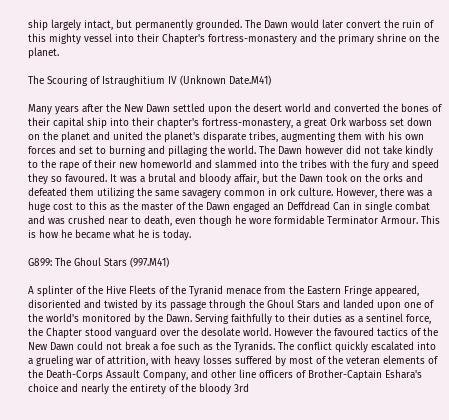ship largely intact, but permanently grounded. The Dawn would later convert the ruin of this mighty vessel into their Chapter's fortress-monastery and the primary shrine on the planet.

The Scouring of Istraughitium IV (Unknown Date.M41)

Many years after the New Dawn settled upon the desert world and converted the bones of their capital ship into their chapter's fortress-monastery, a great Ork warboss set down on the planet and united the planet's disparate tribes, augmenting them with his own forces and set to burning and pillaging the world. The Dawn however did not take kindly to the rape of their new homeworld and slammed into the tribes with the fury and speed they so favoured. It was a brutal and bloody affair, but the Dawn took on the orks and defeated them utilizing the same savagery common in ork culture. However, there was a huge cost to this as the master of the Dawn engaged an Deffdread Can in single combat and was crushed near to death, even though he wore formidable Terminator Armour. This is how he became what he is today.

G899: The Ghoul Stars (997.M41)

A splinter of the Hive Fleets of the Tyranid menace from the Eastern Fringe appeared, disoriented and twisted by its passage through the Ghoul Stars and landed upon one of the world's monitored by the Dawn. Serving faithfully to their duties as a sentinel force, the Chapter stood vanguard over the desolate world. However the favoured tactics of the New Dawn could not break a foe such as the Tyranids. The conflict quickly escalated into a grueling war of attrition, with heavy losses suffered by most of the veteran elements of the Death-Corps Assault Company, and other line officers of Brother-Captain Eshara's choice and nearly the entirety of the bloody 3rd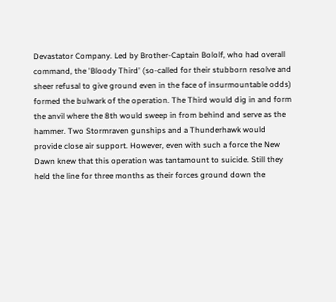Devastator Company. Led by Brother-Captain Bololf, who had overall command, the 'Bloody Third' (so-called for their stubborn resolve and sheer refusal to give ground even in the face of insurmountable odds) formed the bulwark of the operation. The Third would dig in and form the anvil where the 8th would sweep in from behind and serve as the hammer. Two Stormraven gunships and a Thunderhawk would provide close air support. However, even with such a force the New Dawn knew that this operation was tantamount to suicide. Still they held the line for three months as their forces ground down the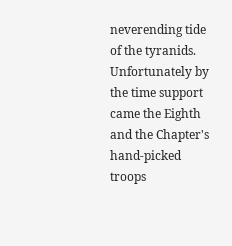neverending tide of the tyranids. Unfortunately by the time support came the Eighth and the Chapter's hand-picked troops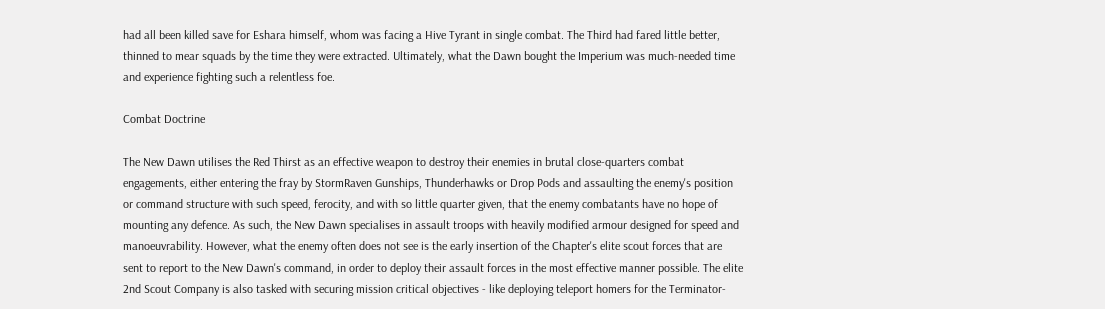had all been killed save for Eshara himself, whom was facing a Hive Tyrant in single combat. The Third had fared little better, thinned to mear squads by the time they were extracted. Ultimately, what the Dawn bought the Imperium was much-needed time and experience fighting such a relentless foe.

Combat Doctrine

The New Dawn utilises the Red Thirst as an effective weapon to destroy their enemies in brutal close-quarters combat engagements, either entering the fray by StormRaven Gunships, Thunderhawks or Drop Pods and assaulting the enemy's position or command structure with such speed, ferocity, and with so little quarter given, that the enemy combatants have no hope of mounting any defence. As such, the New Dawn specialises in assault troops with heavily modified armour designed for speed and manoeuvrability. However, what the enemy often does not see is the early insertion of the Chapter's elite scout forces that are sent to report to the New Dawn's command, in order to deploy their assault forces in the most effective manner possible. The elite 2nd Scout Company is also tasked with securing mission critical objectives - like deploying teleport homers for the Terminator-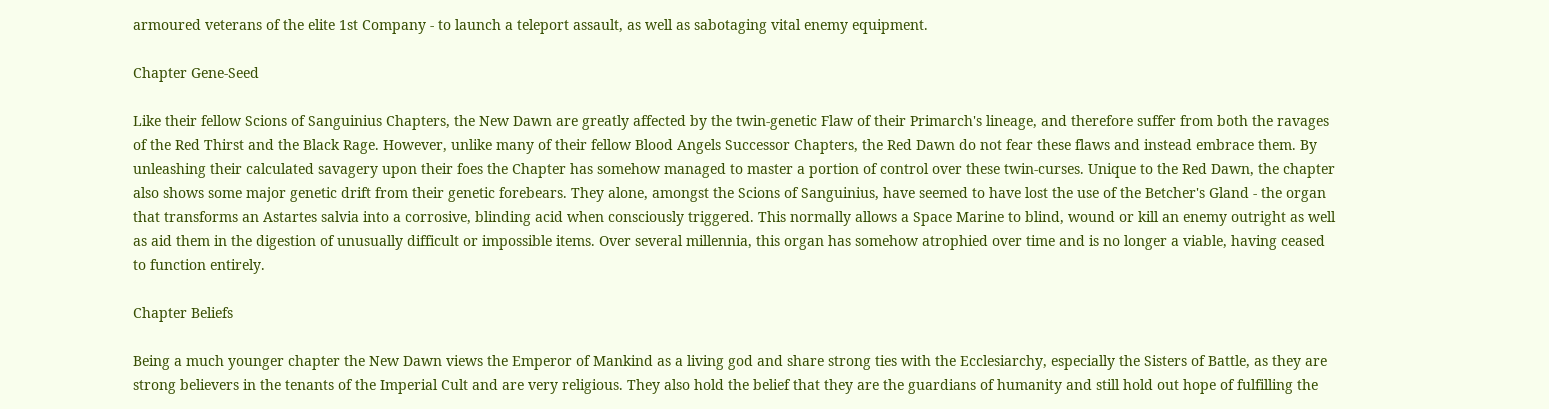armoured veterans of the elite 1st Company - to launch a teleport assault, as well as sabotaging vital enemy equipment.

Chapter Gene-Seed

Like their fellow Scions of Sanguinius Chapters, the New Dawn are greatly affected by the twin-genetic Flaw of their Primarch's lineage, and therefore suffer from both the ravages of the Red Thirst and the Black Rage. However, unlike many of their fellow Blood Angels Successor Chapters, the Red Dawn do not fear these flaws and instead embrace them. By unleashing their calculated savagery upon their foes the Chapter has somehow managed to master a portion of control over these twin-curses. Unique to the Red Dawn, the chapter also shows some major genetic drift from their genetic forebears. They alone, amongst the Scions of Sanguinius, have seemed to have lost the use of the Betcher's Gland - the organ that transforms an Astartes salvia into a corrosive, blinding acid when consciously triggered. This normally allows a Space Marine to blind, wound or kill an enemy outright as well as aid them in the digestion of unusually difficult or impossible items. Over several millennia, this organ has somehow atrophied over time and is no longer a viable, having ceased to function entirely.

Chapter Beliefs

Being a much younger chapter the New Dawn views the Emperor of Mankind as a living god and share strong ties with the Ecclesiarchy, especially the Sisters of Battle, as they are strong believers in the tenants of the Imperial Cult and are very religious. They also hold the belief that they are the guardians of humanity and still hold out hope of fulfilling the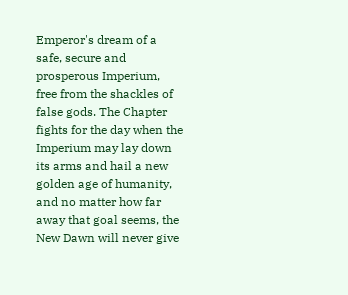Emperor's dream of a safe, secure and prosperous Imperium, free from the shackles of false gods. The Chapter fights for the day when the Imperium may lay down its arms and hail a new golden age of humanity, and no matter how far away that goal seems, the New Dawn will never give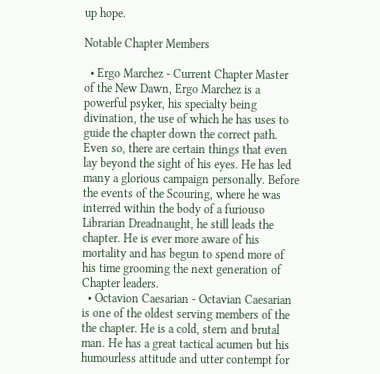up hope.

Notable Chapter Members

  • Ergo Marchez - Current Chapter Master of the New Dawn, Ergo Marchez is a powerful psyker, his specialty being divination, the use of which he has uses to guide the chapter down the correct path. Even so, there are certain things that even lay beyond the sight of his eyes. He has led many a glorious campaign personally. Before the events of the Scouring, where he was interred within the body of a furiouso Librarian Dreadnaught, he still leads the chapter. He is ever more aware of his mortality and has begun to spend more of his time grooming the next generation of Chapter leaders.
  • Octavion Caesarian - Octavian Caesarian is one of the oldest serving members of the the chapter. He is a cold, stern and brutal man. He has a great tactical acumen but his humourless attitude and utter contempt for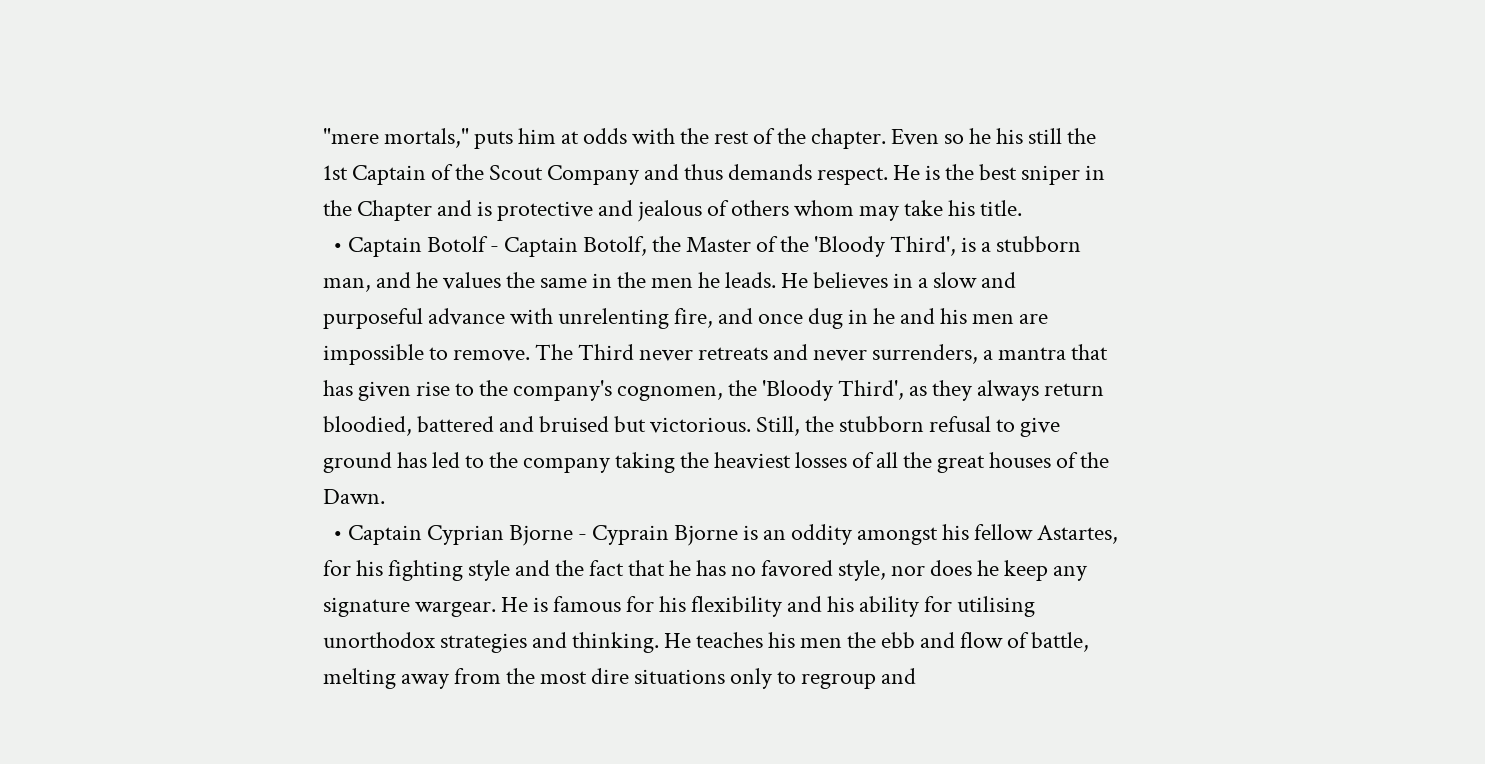"mere mortals," puts him at odds with the rest of the chapter. Even so he his still the 1st Captain of the Scout Company and thus demands respect. He is the best sniper in the Chapter and is protective and jealous of others whom may take his title.
  • Captain Botolf - Captain Botolf, the Master of the 'Bloody Third', is a stubborn man, and he values the same in the men he leads. He believes in a slow and purposeful advance with unrelenting fire, and once dug in he and his men are impossible to remove. The Third never retreats and never surrenders, a mantra that has given rise to the company's cognomen, the 'Bloody Third', as they always return bloodied, battered and bruised but victorious. Still, the stubborn refusal to give ground has led to the company taking the heaviest losses of all the great houses of the Dawn.
  • Captain Cyprian Bjorne - Cyprain Bjorne is an oddity amongst his fellow Astartes, for his fighting style and the fact that he has no favored style, nor does he keep any signature wargear. He is famous for his flexibility and his ability for utilising unorthodox strategies and thinking. He teaches his men the ebb and flow of battle, melting away from the most dire situations only to regroup and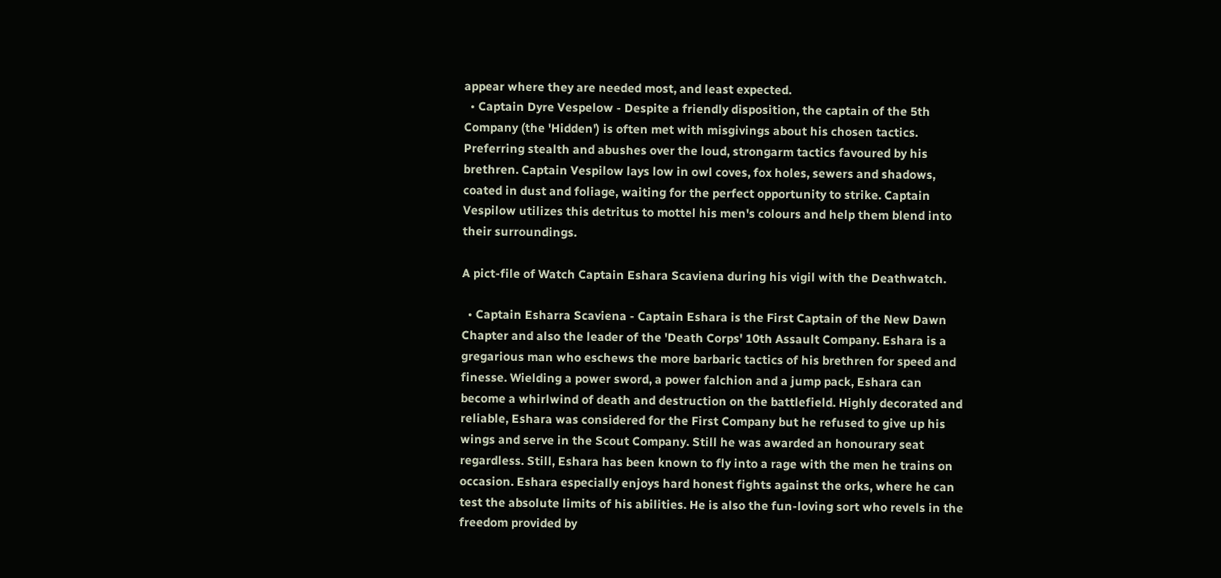appear where they are needed most, and least expected.
  • Captain Dyre Vespelow - Despite a friendly disposition, the captain of the 5th Company (the 'Hidden') is often met with misgivings about his chosen tactics. Preferring stealth and abushes over the loud, strongarm tactics favoured by his brethren. Captain Vespilow lays low in owl coves, fox holes, sewers and shadows, coated in dust and foliage, waiting for the perfect opportunity to strike. Captain Vespilow utilizes this detritus to mottel his men's colours and help them blend into their surroundings.

A pict-file of Watch Captain Eshara Scaviena during his vigil with the Deathwatch.

  • Captain Esharra Scaviena - Captain Eshara is the First Captain of the New Dawn Chapter and also the leader of the 'Death Corps' 10th Assault Company. Eshara is a gregarious man who eschews the more barbaric tactics of his brethren for speed and finesse. Wielding a power sword, a power falchion and a jump pack, Eshara can become a whirlwind of death and destruction on the battlefield. Highly decorated and reliable, Eshara was considered for the First Company but he refused to give up his wings and serve in the Scout Company. Still he was awarded an honourary seat regardless. Still, Eshara has been known to fly into a rage with the men he trains on occasion. Eshara especially enjoys hard honest fights against the orks, where he can test the absolute limits of his abilities. He is also the fun-loving sort who revels in the freedom provided by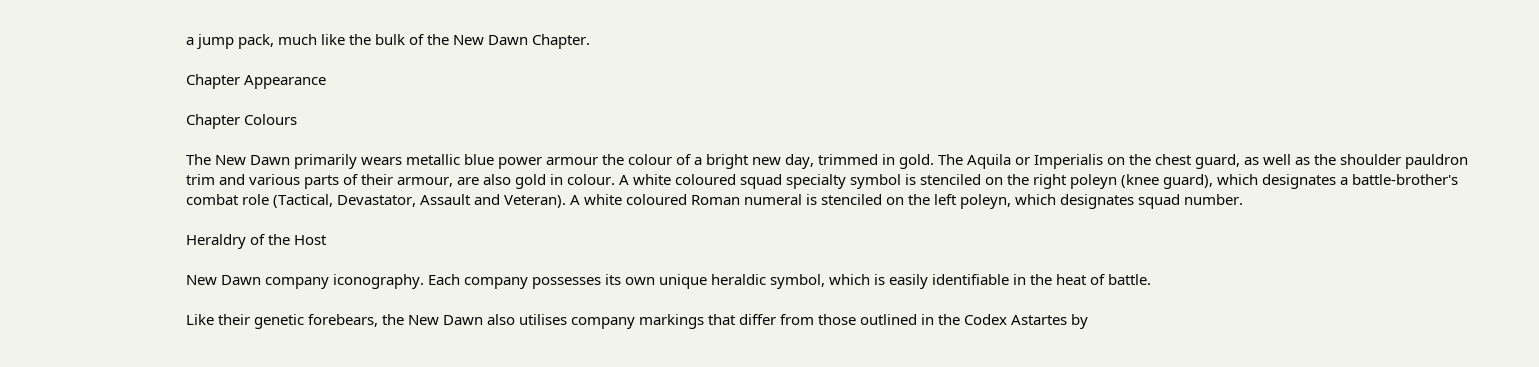a jump pack, much like the bulk of the New Dawn Chapter.

Chapter Appearance

Chapter Colours

The New Dawn primarily wears metallic blue power armour the colour of a bright new day, trimmed in gold. The Aquila or Imperialis on the chest guard, as well as the shoulder pauldron trim and various parts of their armour, are also gold in colour. A white coloured squad specialty symbol is stenciled on the right poleyn (knee guard), which designates a battle-brother's combat role (Tactical, Devastator, Assault and Veteran). A white coloured Roman numeral is stenciled on the left poleyn, which designates squad number.

Heraldry of the Host

New Dawn company iconography. Each company possesses its own unique heraldic symbol, which is easily identifiable in the heat of battle.

Like their genetic forebears, the New Dawn also utilises company markings that differ from those outlined in the Codex Astartes by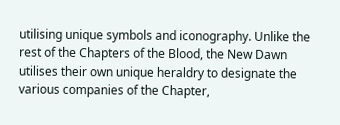utilising unique symbols and iconography. Unlike the rest of the Chapters of the Blood, the New Dawn utilises their own unique heraldry to designate the various companies of the Chapter,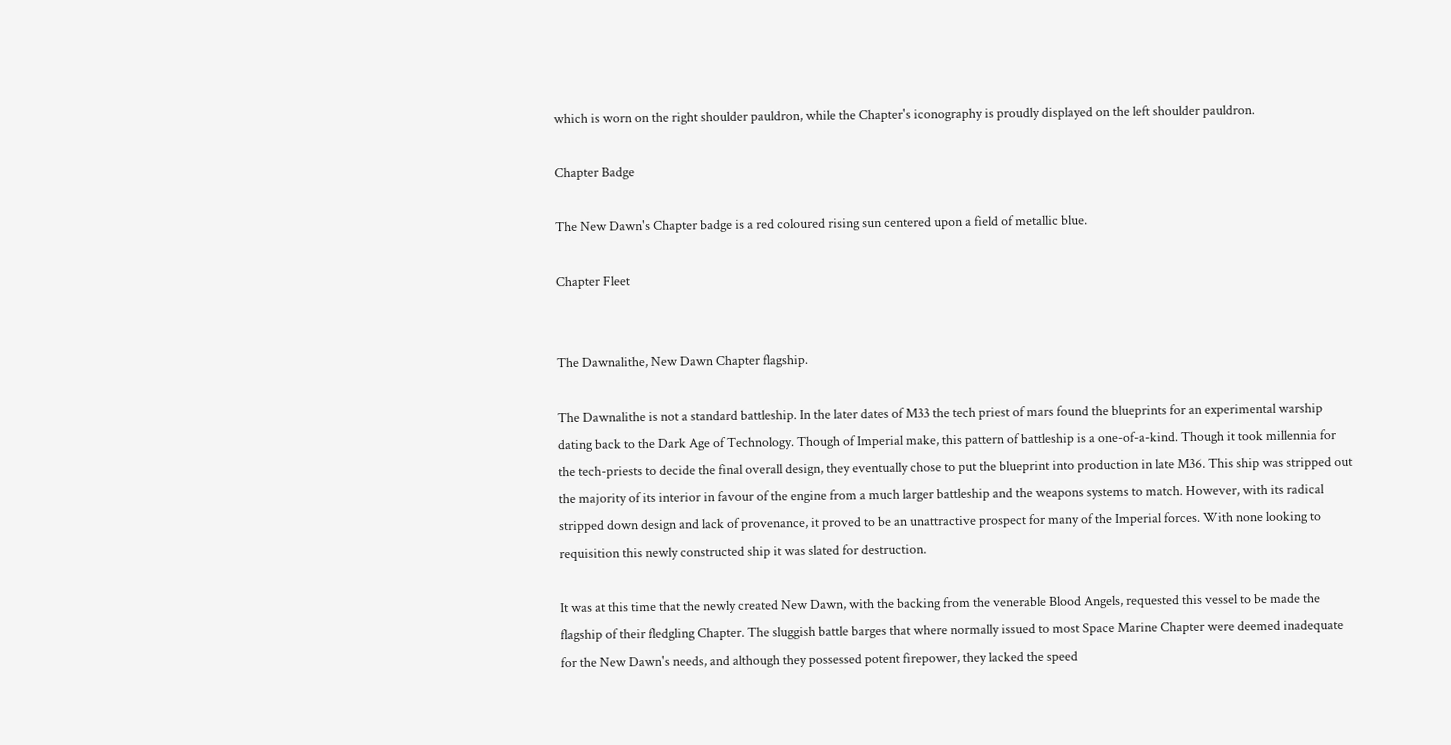which is worn on the right shoulder pauldron, while the Chapter's iconography is proudly displayed on the left shoulder pauldron.

Chapter Badge

The New Dawn's Chapter badge is a red coloured rising sun centered upon a field of metallic blue.

Chapter Fleet


The Dawnalithe, New Dawn Chapter flagship.

The Dawnalithe is not a standard battleship. In the later dates of M33 the tech priest of mars found the blueprints for an experimental warship dating back to the Dark Age of Technology. Though of Imperial make, this pattern of battleship is a one-of-a-kind. Though it took millennia for the tech-priests to decide the final overall design, they eventually chose to put the blueprint into production in late M36. This ship was stripped out the majority of its interior in favour of the engine from a much larger battleship and the weapons systems to match. However, with its radical stripped down design and lack of provenance, it proved to be an unattractive prospect for many of the Imperial forces. With none looking to requisition this newly constructed ship it was slated for destruction.

It was at this time that the newly created New Dawn, with the backing from the venerable Blood Angels, requested this vessel to be made the flagship of their fledgling Chapter. The sluggish battle barges that where normally issued to most Space Marine Chapter were deemed inadequate for the New Dawn's needs, and although they possessed potent firepower, they lacked the speed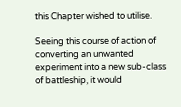this Chapter wished to utilise.

Seeing this course of action of converting an unwanted experiment into a new sub-class of battleship, it would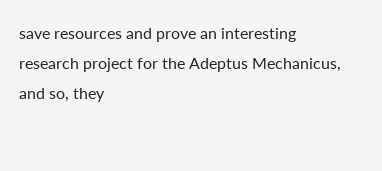save resources and prove an interesting research project for the Adeptus Mechanicus, and so, they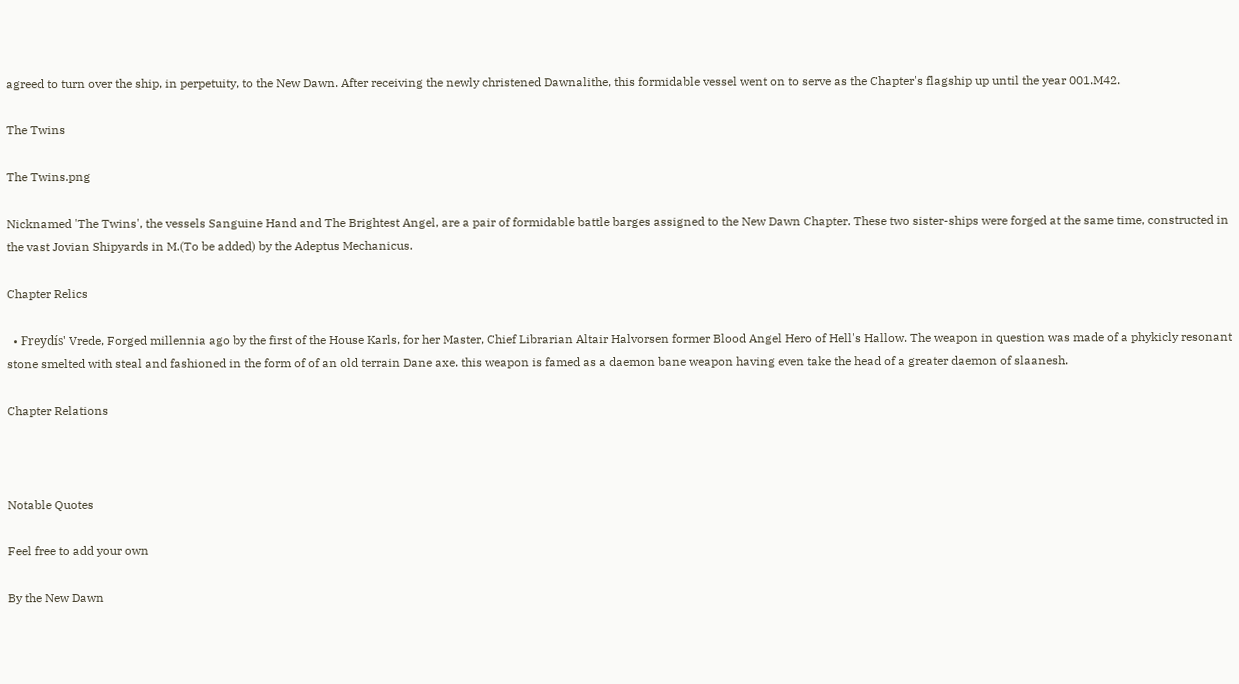agreed to turn over the ship, in perpetuity, to the New Dawn. After receiving the newly christened Dawnalithe, this formidable vessel went on to serve as the Chapter's flagship up until the year 001.M42.

The Twins

The Twins.png

Nicknamed 'The Twins', the vessels Sanguine Hand and The Brightest Angel, are a pair of formidable battle barges assigned to the New Dawn Chapter. These two sister-ships were forged at the same time, constructed in the vast Jovian Shipyards in M.(To be added) by the Adeptus Mechanicus.

Chapter Relics

  • Freydís' Vrede, Forged millennia ago by the first of the House Karls, for her Master, Chief Librarian Altair Halvorsen former Blood Angel Hero of Hell's Hallow. The weapon in question was made of a phykicly resonant stone smelted with steal and fashioned in the form of of an old terrain Dane axe. this weapon is famed as a daemon bane weapon having even take the head of a greater daemon of slaanesh.

Chapter Relations



Notable Quotes

Feel free to add your own

By the New Dawn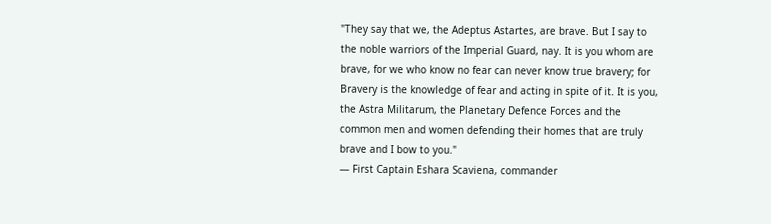"They say that we, the Adeptus Astartes, are brave. But I say to the noble warriors of the Imperial Guard, nay. It is you whom are brave, for we who know no fear can never know true bravery; for Bravery is the knowledge of fear and acting in spite of it. It is you, the Astra Militarum, the Planetary Defence Forces and the common men and women defending their homes that are truly brave and I bow to you."
— First Captain Eshara Scaviena, commander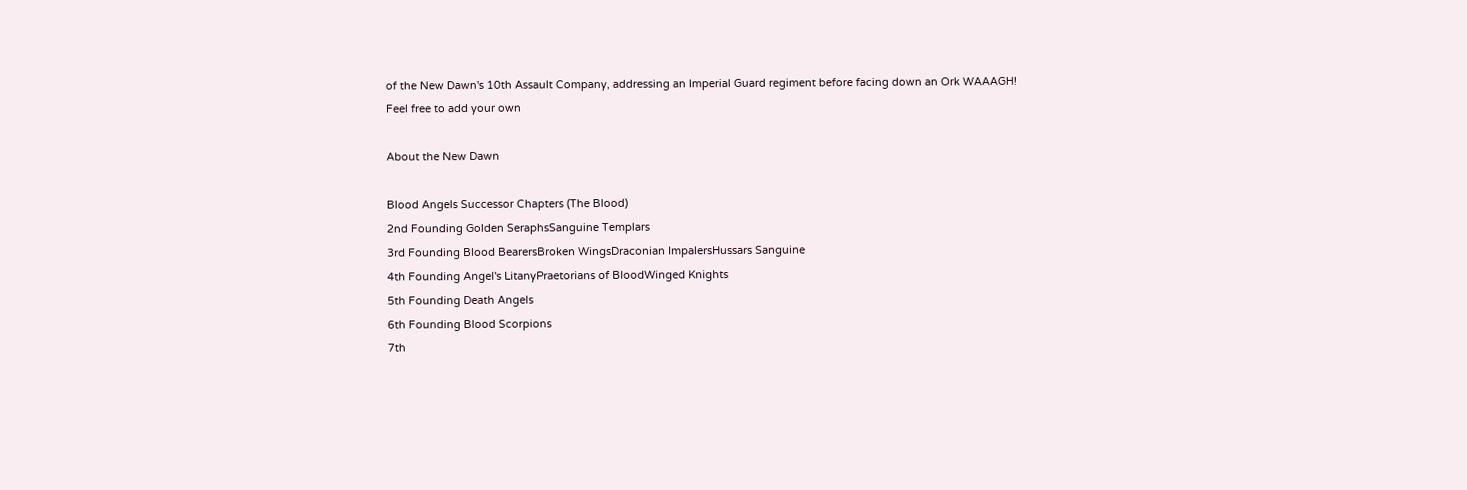of the New Dawn's 10th Assault Company, addressing an Imperial Guard regiment before facing down an Ork WAAAGH!
Feel free to add your own

About the New Dawn

Blood Angels Successor Chapters (The Blood)
2nd Founding Golden SeraphsSanguine Templars
3rd Founding Blood BearersBroken WingsDraconian ImpalersHussars Sanguine
4th Founding Angel's LitanyPraetorians of BloodWinged Knights
5th Founding Death Angels
6th Founding Blood Scorpions
7th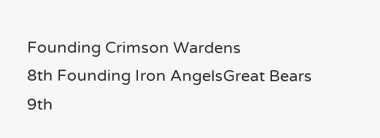Founding Crimson Wardens
8th Founding Iron AngelsGreat Bears
9th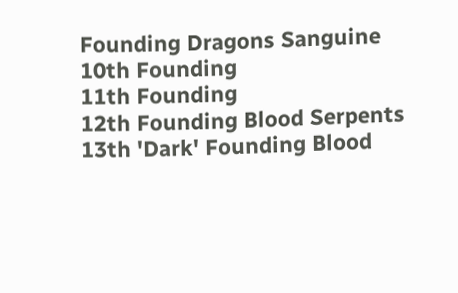Founding Dragons Sanguine
10th Founding
11th Founding
12th Founding Blood Serpents
13th 'Dark' Founding Blood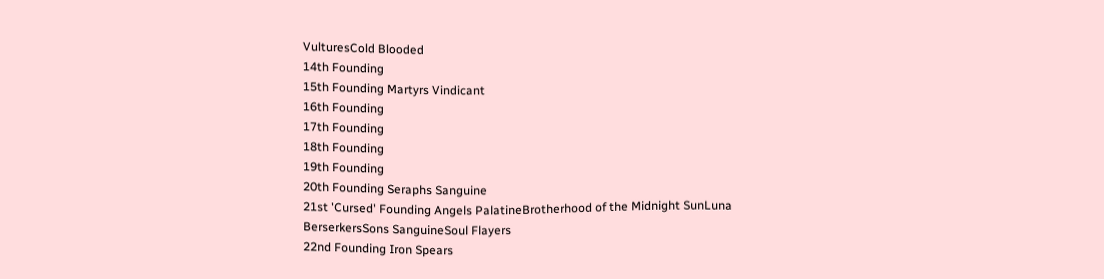VulturesCold Blooded
14th Founding
15th Founding Martyrs Vindicant
16th Founding
17th Founding
18th Founding
19th Founding
20th Founding Seraphs Sanguine
21st 'Cursed' Founding Angels PalatineBrotherhood of the Midnight SunLuna BerserkersSons SanguineSoul Flayers
22nd Founding Iron Spears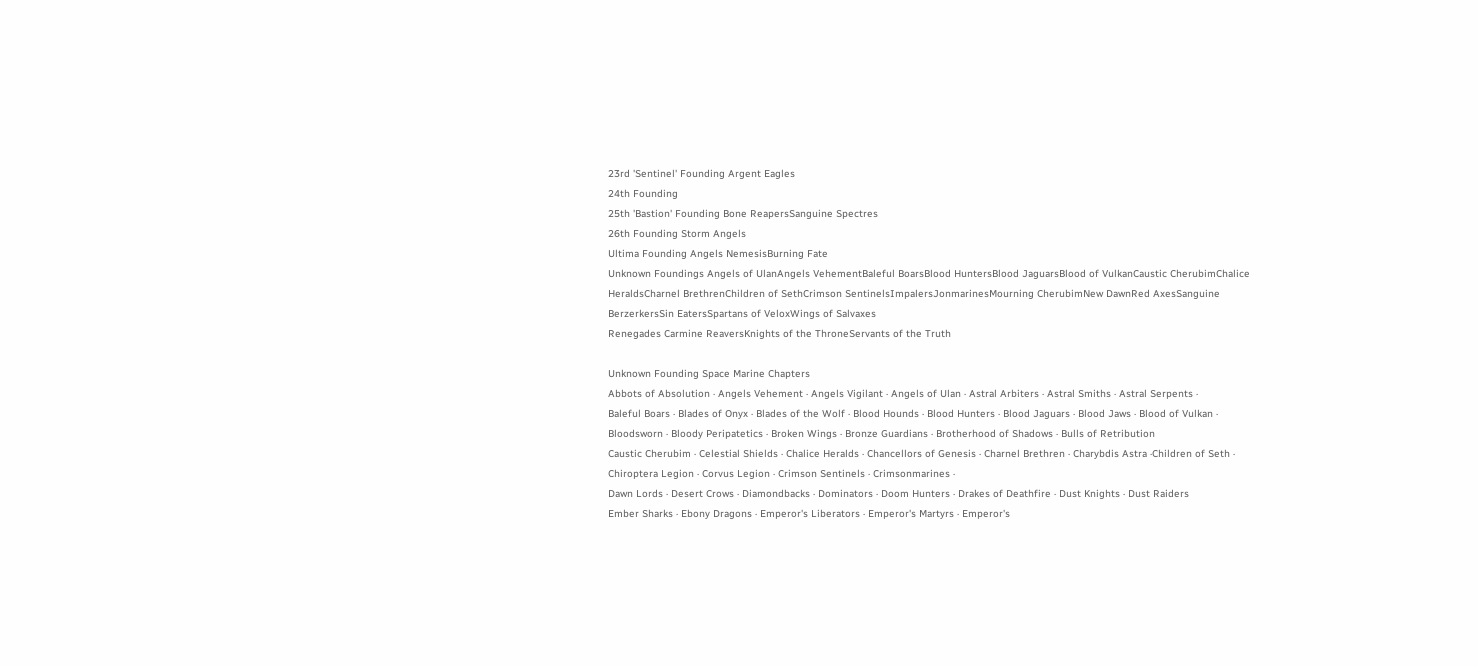23rd 'Sentinel' Founding Argent Eagles
24th Founding
25th 'Bastion' Founding Bone ReapersSanguine Spectres
26th Founding Storm Angels
Ultima Founding Angels NemesisBurning Fate
Unknown Foundings Angels of UlanAngels VehementBaleful BoarsBlood HuntersBlood JaguarsBlood of VulkanCaustic CherubimChalice HeraldsCharnel BrethrenChildren of SethCrimson SentinelsImpalersJonmarinesMourning CherubimNew DawnRed AxesSanguine BerzerkersSin EatersSpartans of VeloxWings of Salvaxes
Renegades Carmine ReaversKnights of the ThroneServants of the Truth

Unknown Founding Space Marine Chapters
Abbots of Absolution · Angels Vehement · Angels Vigilant · Angels of Ulan · Astral Arbiters · Astral Smiths · Astral Serpents ·
Baleful Boars · Blades of Onyx · Blades of the Wolf · Blood Hounds · Blood Hunters · Blood Jaguars · Blood Jaws · Blood of Vulkan · Bloodsworn · Bloody Peripatetics · Broken Wings · Bronze Guardians · Brotherhood of Shadows · Bulls of Retribution
Caustic Cherubim · Celestial Shields · Chalice Heralds · Chancellors of Genesis · Charnel Brethren · Charybdis Astra ·Children of Seth · Chiroptera Legion · Corvus Legion · Crimson Sentinels · Crimsonmarines ·
Dawn Lords · Desert Crows · Diamondbacks · Dominators · Doom Hunters · Drakes of Deathfire · Dust Knights · Dust Raiders
Ember Sharks · Ebony Dragons · Emperor's Liberators · Emperor's Martyrs · Emperor's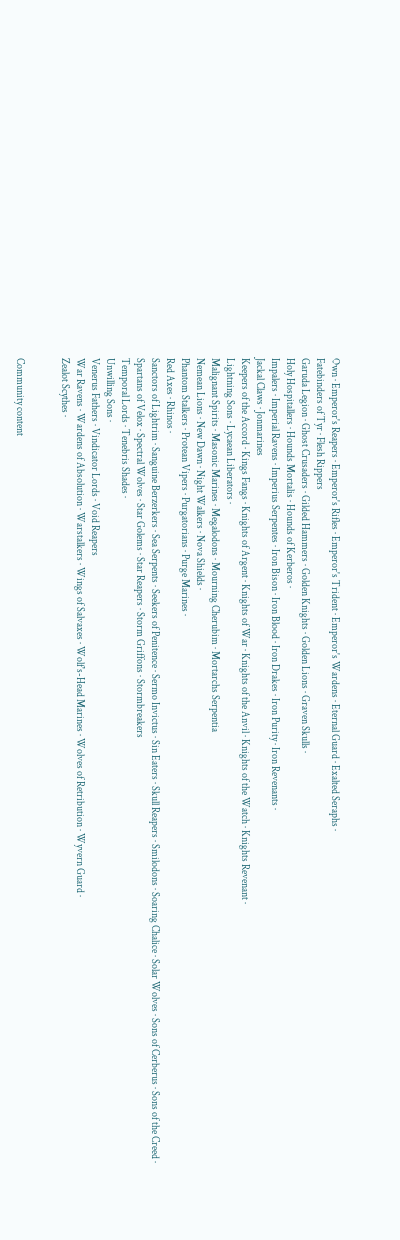Own · Emperor's Reapers · Emperor's Rifles · Emperor's Trident · Emperor's Wardens · Eternal Guard · Exalted Seraphs ·
Fatebinders of Tyr · Flesh Rippers
Garuda Legion · Ghost Crusaders · Gilded Hammers · Golden Knights · Golden Lions · Graven Skulls ·
Holy Hospitallers · Hounds Mortalis · Hounds of Kerberos ·
Impalers · Imperial Ravens · Imperius Serpentes · Iron Bison · Iron Blood · Iron Drakes · Iron Purity · Iron Revenants ·
Jackal Claws · Jonmarines
Keepers of the Accord · Kings Fangs · Knights of Argent · Knights of War · Knights of the Anvil · Knights of the Watch · Knights Revenant ·
Lightning Sons · Lycaean Liberators ·
Malignant Spirits · Masonic Marines · Megalodons · Mourning Cherubim · Mortarchs Serpentia
Nemean Lions · New Dawn · Night Walkers · Nova Shields ·
Phantom Stalkers · Protean Vipers · Purgatorians · Purge Marines ·
Red Axes · Rhinos ·
Sanctors of Lightrim · Sanguine Berzerkers · Sea Serpents · Seekers of Penitence · Sermo Invictus · Sin Eaters · Skull Reapers · Smilodons · Soaring Chalice · Solar Wolves · Sons of Cerberus · Sons of the Creed · Spartans of Velox · Spectral Wolves · Star Golems · Star Reapers · Storm Griffons · Stormbreakers
Temporal Lords · Tenebris Shades ·
Unwilling Sons ·
Venerus Fathers · Vindicator Lords · Void Reapers
War Ravens · Wardens of Absolution · Warstalkers · Wings of Salvaxes · Wolf's-Head Marines · Wolves of Retribution · Wyvern Guard ·
Zealot Scythes ·


Community content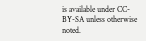is available under CC-BY-SA unless otherwise noted.